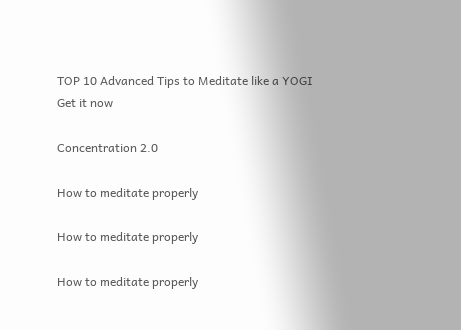TOP 10 Advanced Tips to Meditate like a YOGI Get it now

Concentration 2.0

How to meditate properly

How to meditate properly

How to meditate properly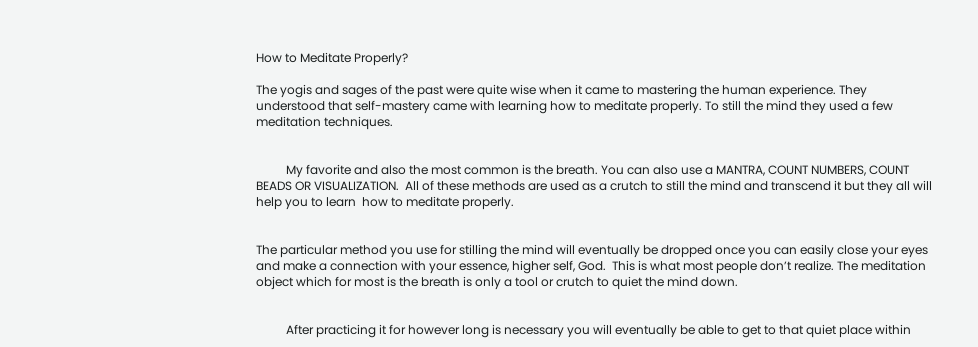How to Meditate Properly?

The yogis and sages of the past were quite wise when it came to mastering the human experience. They understood that self-mastery came with learning how to meditate properly. To still the mind they used a few meditation techniques.


          My favorite and also the most common is the breath. You can also use a MANTRA, COUNT NUMBERS, COUNT BEADS OR VISUALIZATION.  All of these methods are used as a crutch to still the mind and transcend it but they all will help you to learn  how to meditate properly.


The particular method you use for stilling the mind will eventually be dropped once you can easily close your eyes and make a connection with your essence, higher self, God.  This is what most people don’t realize. The meditation object which for most is the breath is only a tool or crutch to quiet the mind down.


          After practicing it for however long is necessary you will eventually be able to get to that quiet place within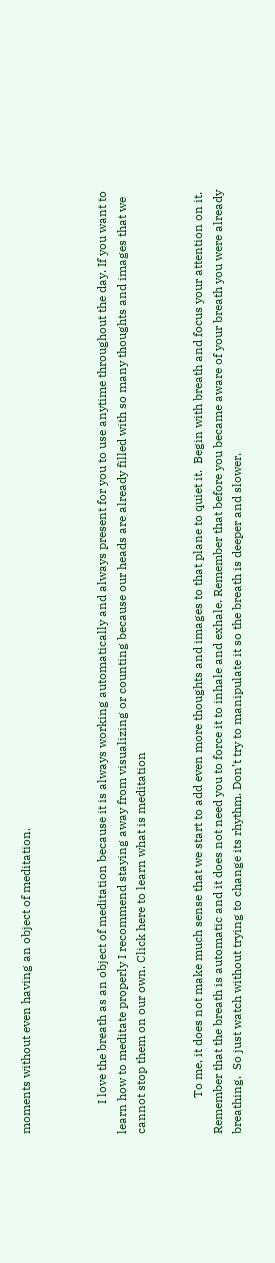moments without even having an object of meditation.



          I love the breath as an object of meditation because it is always working automatically and always present for you to use anytime throughout the day. If you want to learn how to meditate properly I recommend staying away from visualizing or counting because our heads are already filled with so many thoughts and images that we cannot stop them on our own. Click here to learn what is meditation


            To me, it does not make much sense that we start to add even more thoughts and images to that plane to quiet it.  Begin with breath and focus your attention on it.  Remember that the breath is automatic and it does not need you to force it to inhale and exhale. Remember that before you became aware of your breath you were already breathing.  So just watch without trying to change its rhythm. Don’t try to manipulate it so the breath is deeper and slower.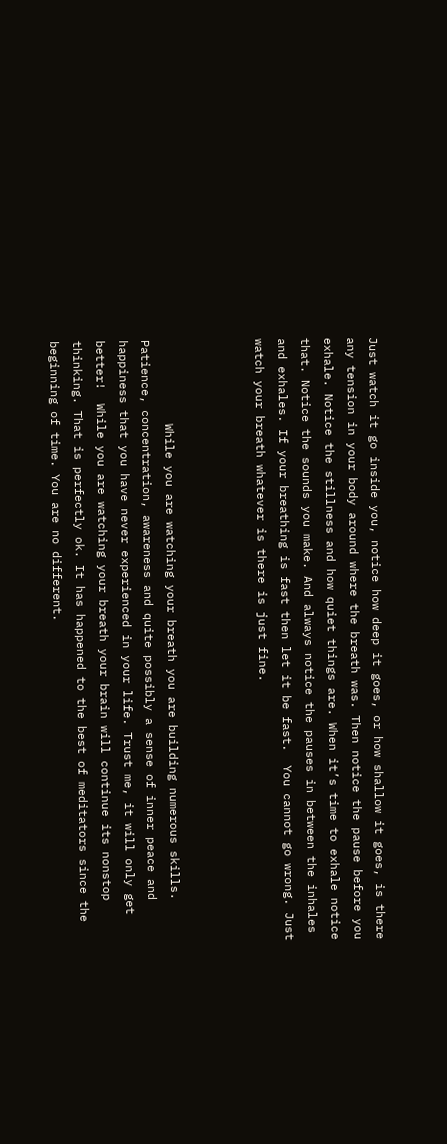Just watch it go inside you, notice how deep it goes, or how shallow it goes, is there any tension in your body around where the breath was. Then notice the pause before you exhale. Notice the stillness and how quiet things are. When it’s time to exhale notice that. Notice the sounds you make. And always notice the pauses in between the inhales and exhales. If your breathing is fast then let it be fast.  You cannot go wrong. Just watch your breath whatever is there is just fine.



            While you are watching your breath you are building numerous skills. Patience, concentration, awareness and quite possibly a sense of inner peace and happiness that you have never experienced in your life. Trust me, it will only get better!  While you are watching your breath your brain will continue its nonstop thinking. That is perfectly ok. It has happened to the best of meditators since the beginning of time. You are no different.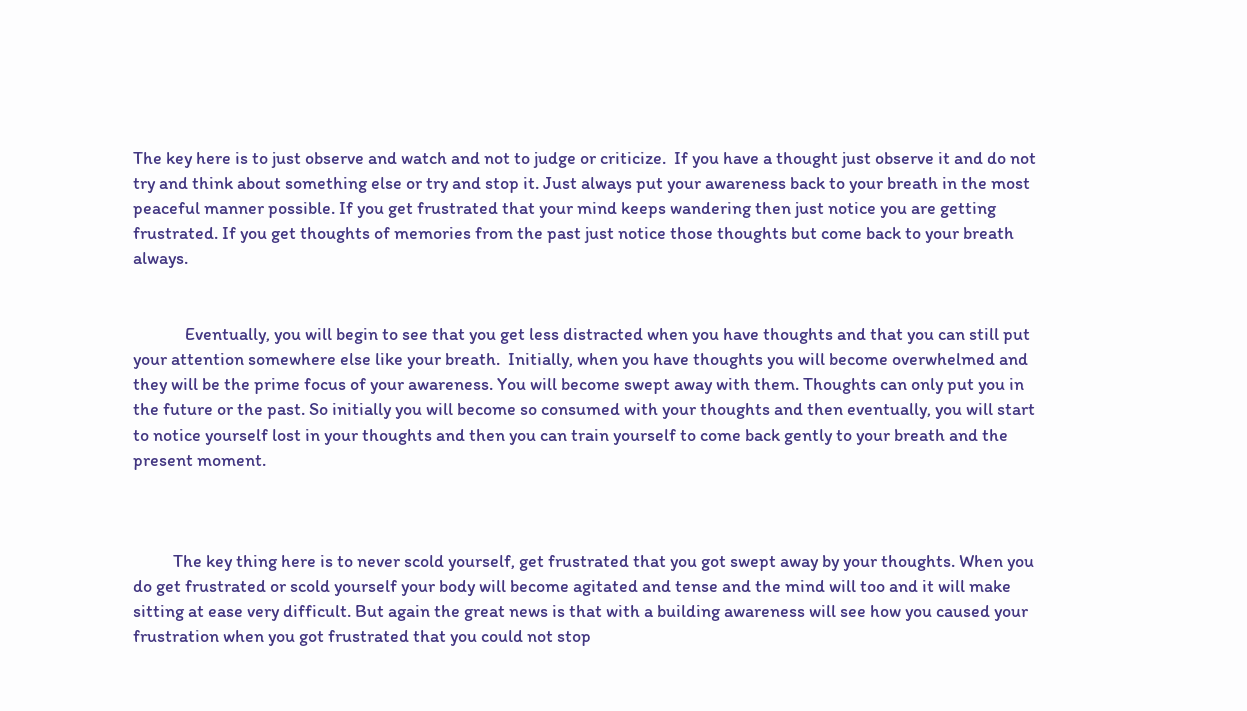The key here is to just observe and watch and not to judge or criticize.  If you have a thought just observe it and do not try and think about something else or try and stop it. Just always put your awareness back to your breath in the most peaceful manner possible. If you get frustrated that your mind keeps wandering then just notice you are getting frustrated. If you get thoughts of memories from the past just notice those thoughts but come back to your breath always.


             Eventually, you will begin to see that you get less distracted when you have thoughts and that you can still put your attention somewhere else like your breath.  Initially, when you have thoughts you will become overwhelmed and they will be the prime focus of your awareness. You will become swept away with them. Thoughts can only put you in the future or the past. So initially you will become so consumed with your thoughts and then eventually, you will start to notice yourself lost in your thoughts and then you can train yourself to come back gently to your breath and the present moment.



          The key thing here is to never scold yourself, get frustrated that you got swept away by your thoughts. When you do get frustrated or scold yourself your body will become agitated and tense and the mind will too and it will make sitting at ease very difficult. But again the great news is that with a building awareness will see how you caused your frustration when you got frustrated that you could not stop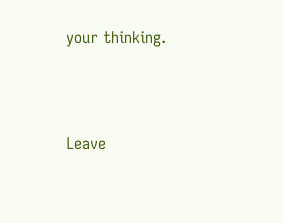your thinking.




Leave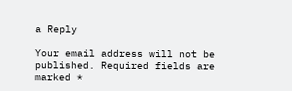a Reply

Your email address will not be published. Required fields are marked *